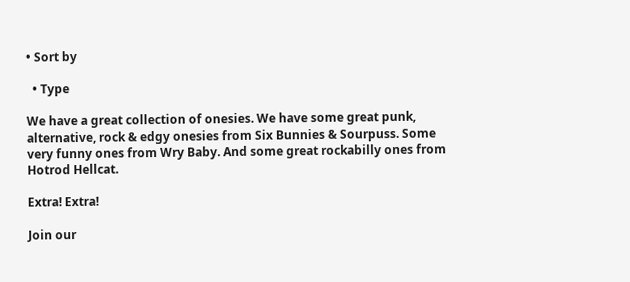• Sort by

  • Type

We have a great collection of onesies. We have some great punk, alternative, rock & edgy onesies from Six Bunnies & Sourpuss. Some very funny ones from Wry Baby. And some great rockabilly ones from Hotrod Hellcat.

Extra! Extra!

Join our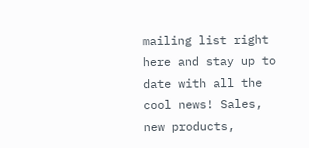mailing list right here and stay up to date with all the cool news! Sales, new products,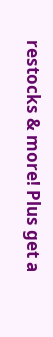restocks & more! Plus get a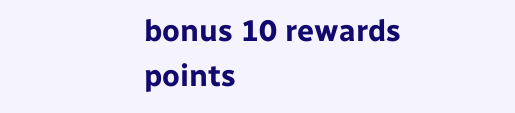bonus 10 rewards points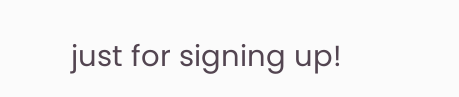just for signing up!